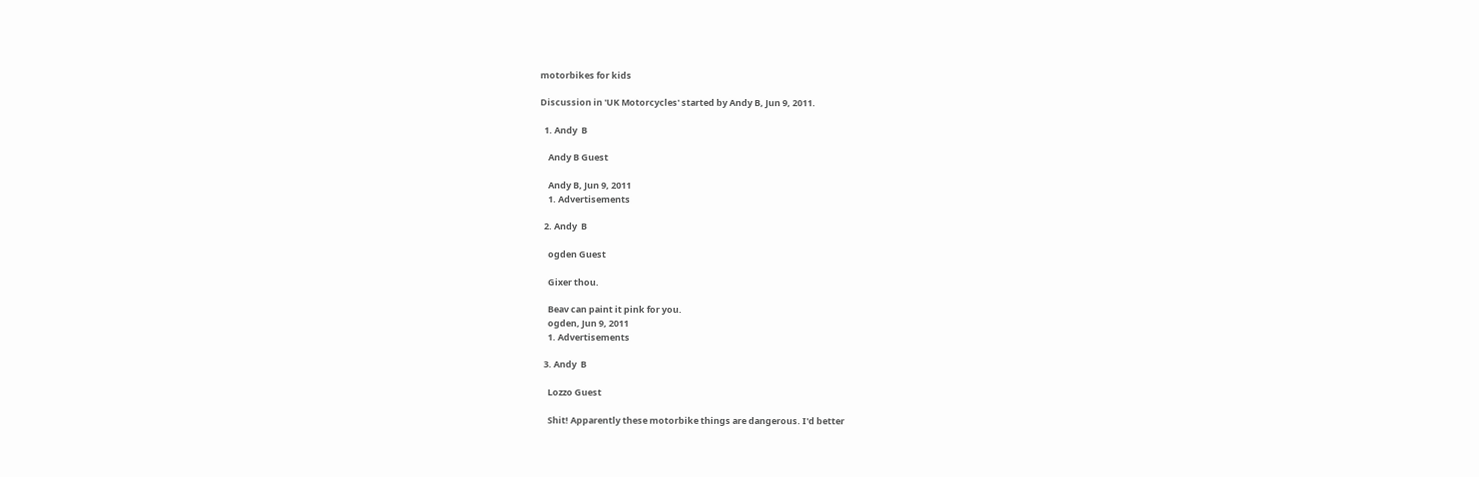motorbikes for kids

Discussion in 'UK Motorcycles' started by Andy B, Jun 9, 2011.

  1. Andy  B

    Andy B Guest

    Andy B, Jun 9, 2011
    1. Advertisements

  2. Andy  B

    ogden Guest

    Gixer thou.

    Beav can paint it pink for you.
    ogden, Jun 9, 2011
    1. Advertisements

  3. Andy  B

    Lozzo Guest

    Shit! Apparently these motorbike things are dangerous. I'd better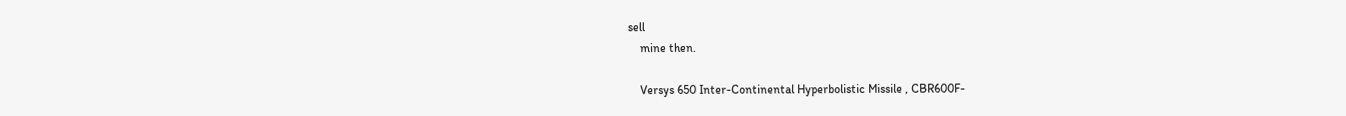sell
    mine then.

    Versys 650 Inter-Continental Hyperbolistic Missile , CBR600F-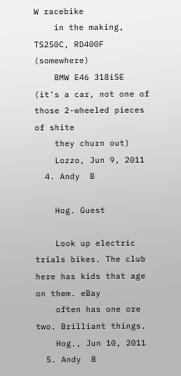W racebike
    in the making, TS250C, RD400F (somewhere)
    BMW E46 318iSE (it's a car, not one of those 2-wheeled pieces of shite
    they churn out)
    Lozzo, Jun 9, 2011
  4. Andy  B

    Hog. Guest

    Look up electric trials bikes. The club here has kids that age on them. eBay
    often has one ore two. Brilliant things.
    Hog., Jun 10, 2011
  5. Andy  B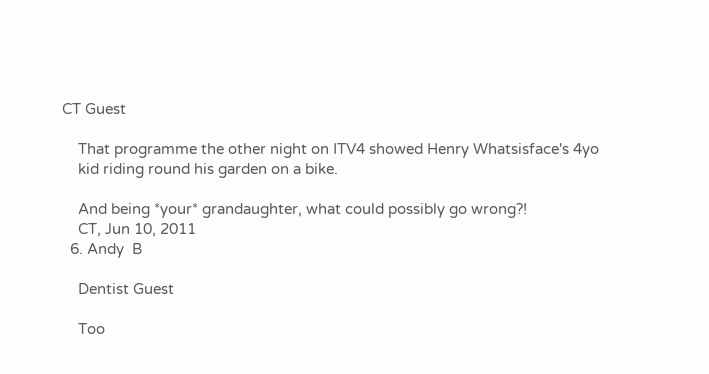CT Guest

    That programme the other night on ITV4 showed Henry Whatsisface's 4yo
    kid riding round his garden on a bike.

    And being *your* grandaughter, what could possibly go wrong?!
    CT, Jun 10, 2011
  6. Andy  B

    Dentist Guest

    Too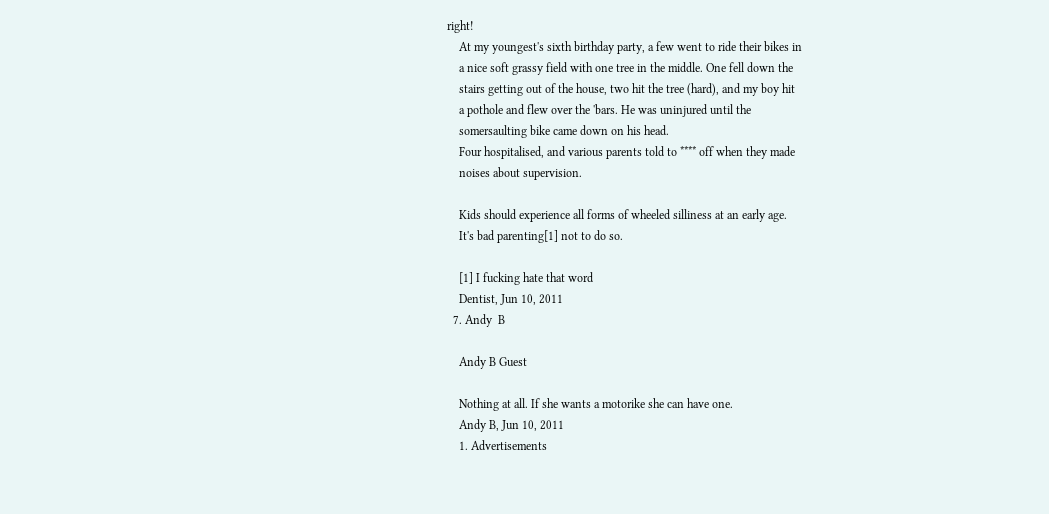right!
    At my youngest's sixth birthday party, a few went to ride their bikes in
    a nice soft grassy field with one tree in the middle. One fell down the
    stairs getting out of the house, two hit the tree (hard), and my boy hit
    a pothole and flew over the 'bars. He was uninjured until the
    somersaulting bike came down on his head.
    Four hospitalised, and various parents told to **** off when they made
    noises about supervision.

    Kids should experience all forms of wheeled silliness at an early age.
    It's bad parenting[1] not to do so.

    [1] I fucking hate that word
    Dentist, Jun 10, 2011
  7. Andy  B

    Andy B Guest

    Nothing at all. If she wants a motorike she can have one.
    Andy B, Jun 10, 2011
    1. Advertisements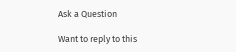Ask a Question

Want to reply to this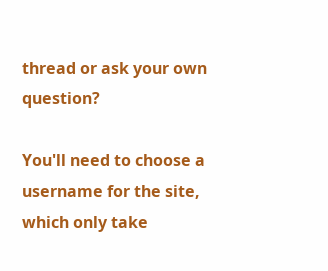thread or ask your own question?

You'll need to choose a username for the site, which only take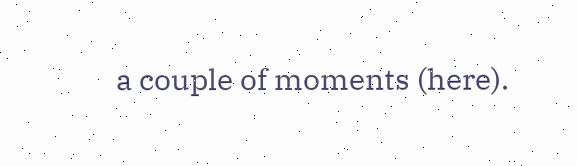a couple of moments (here).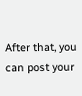After that, you can post your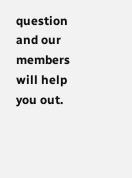question and our members will help you out.